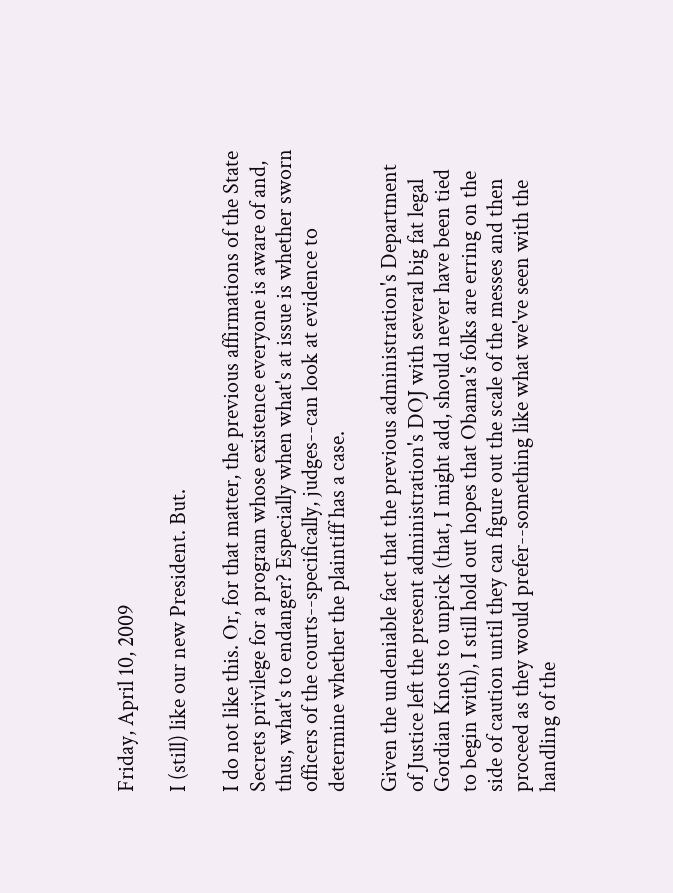Friday, April 10, 2009

I (still) like our new President. But.

I do not like this. Or, for that matter, the previous affirmations of the State Secrets privilege for a program whose existence everyone is aware of and, thus, what's to endanger? Especially when what's at issue is whether sworn officers of the courts--specifically, judges--can look at evidence to determine whether the plaintiff has a case.

Given the undeniable fact that the previous administration's Department of Justice left the present administration's DOJ with several big fat legal Gordian Knots to unpick (that, I might add, should never have been tied to begin with), I still hold out hopes that Obama's folks are erring on the side of caution until they can figure out the scale of the messes and then proceed as they would prefer--something like what we've seen with the handling of the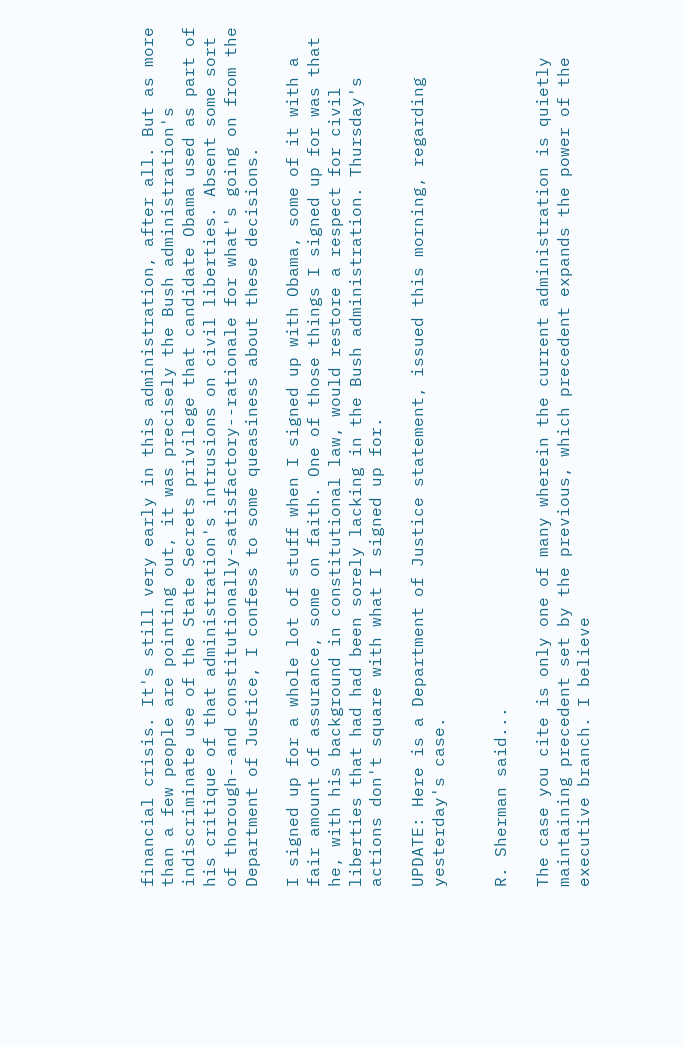financial crisis. It's still very early in this administration, after all. But as more than a few people are pointing out, it was precisely the Bush administration's indiscriminate use of the State Secrets privilege that candidate Obama used as part of his critique of that administration's intrusions on civil liberties. Absent some sort of thorough--and constitutionally-satisfactory--rationale for what's going on from the Department of Justice, I confess to some queasiness about these decisions.

I signed up for a whole lot of stuff when I signed up with Obama, some of it with a fair amount of assurance, some on faith. One of those things I signed up for was that he, with his background in constitutional law, would restore a respect for civil liberties that had had been sorely lacking in the Bush administration. Thursday's actions don't square with what I signed up for.

UPDATE: Here is a Department of Justice statement, issued this morning, regarding yesterday's case.


R. Sherman said...

The case you cite is only one of many wherein the current administration is quietly maintaining precedent set by the previous, which precedent expands the power of the executive branch. I believe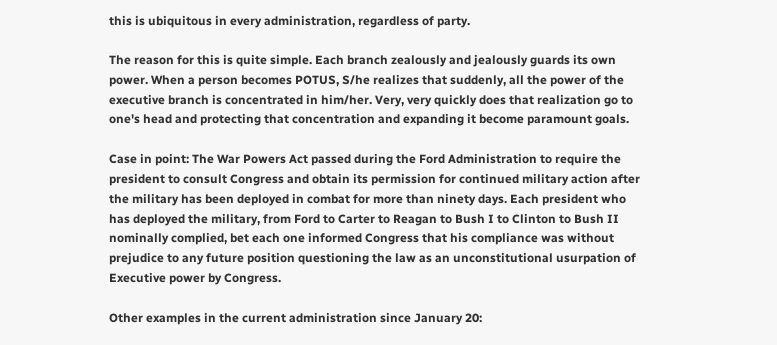this is ubiquitous in every administration, regardless of party.

The reason for this is quite simple. Each branch zealously and jealously guards its own power. When a person becomes POTUS, S/he realizes that suddenly, all the power of the executive branch is concentrated in him/her. Very, very quickly does that realization go to one's head and protecting that concentration and expanding it become paramount goals.

Case in point: The War Powers Act passed during the Ford Administration to require the president to consult Congress and obtain its permission for continued military action after the military has been deployed in combat for more than ninety days. Each president who has deployed the military, from Ford to Carter to Reagan to Bush I to Clinton to Bush II nominally complied, bet each one informed Congress that his compliance was without prejudice to any future position questioning the law as an unconstitutional usurpation of Executive power by Congress.

Other examples in the current administration since January 20: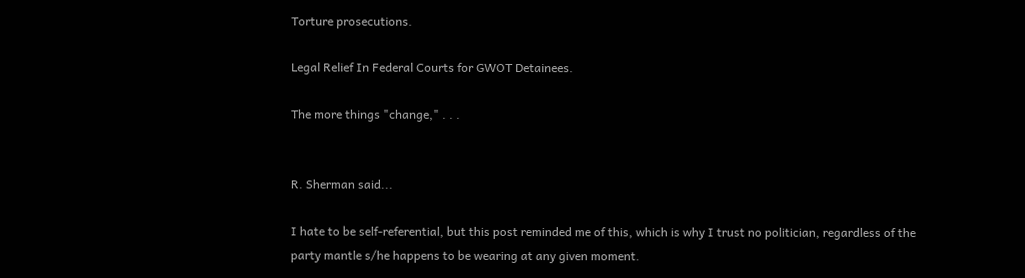Torture prosecutions.

Legal Relief In Federal Courts for GWOT Detainees.

The more things "change," . . .


R. Sherman said...

I hate to be self-referential, but this post reminded me of this, which is why I trust no politician, regardless of the party mantle s/he happens to be wearing at any given moment.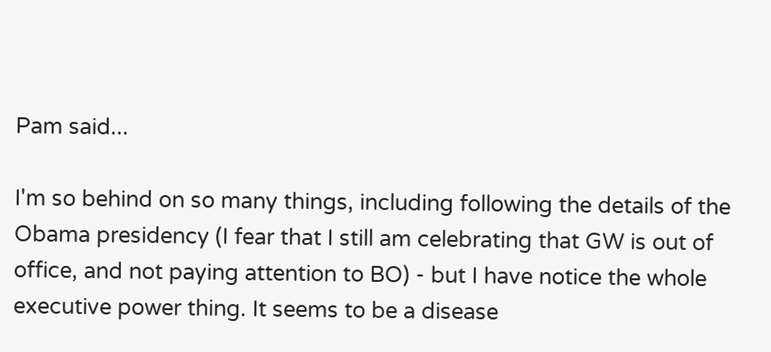Pam said...

I'm so behind on so many things, including following the details of the Obama presidency (I fear that I still am celebrating that GW is out of office, and not paying attention to BO) - but I have notice the whole executive power thing. It seems to be a disease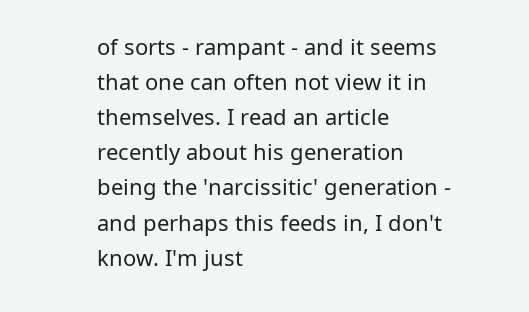of sorts - rampant - and it seems that one can often not view it in themselves. I read an article recently about his generation being the 'narcissitic' generation - and perhaps this feeds in, I don't know. I'm just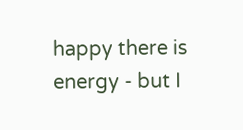happy there is energy - but I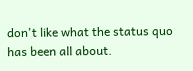don't like what the status quo has been all about.